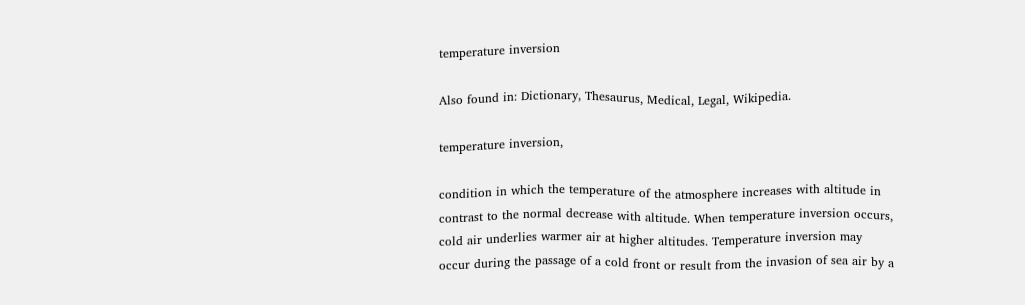temperature inversion

Also found in: Dictionary, Thesaurus, Medical, Legal, Wikipedia.

temperature inversion,

condition in which the temperature of the atmosphere increases with altitude in contrast to the normal decrease with altitude. When temperature inversion occurs, cold air underlies warmer air at higher altitudes. Temperature inversion may occur during the passage of a cold front or result from the invasion of sea air by a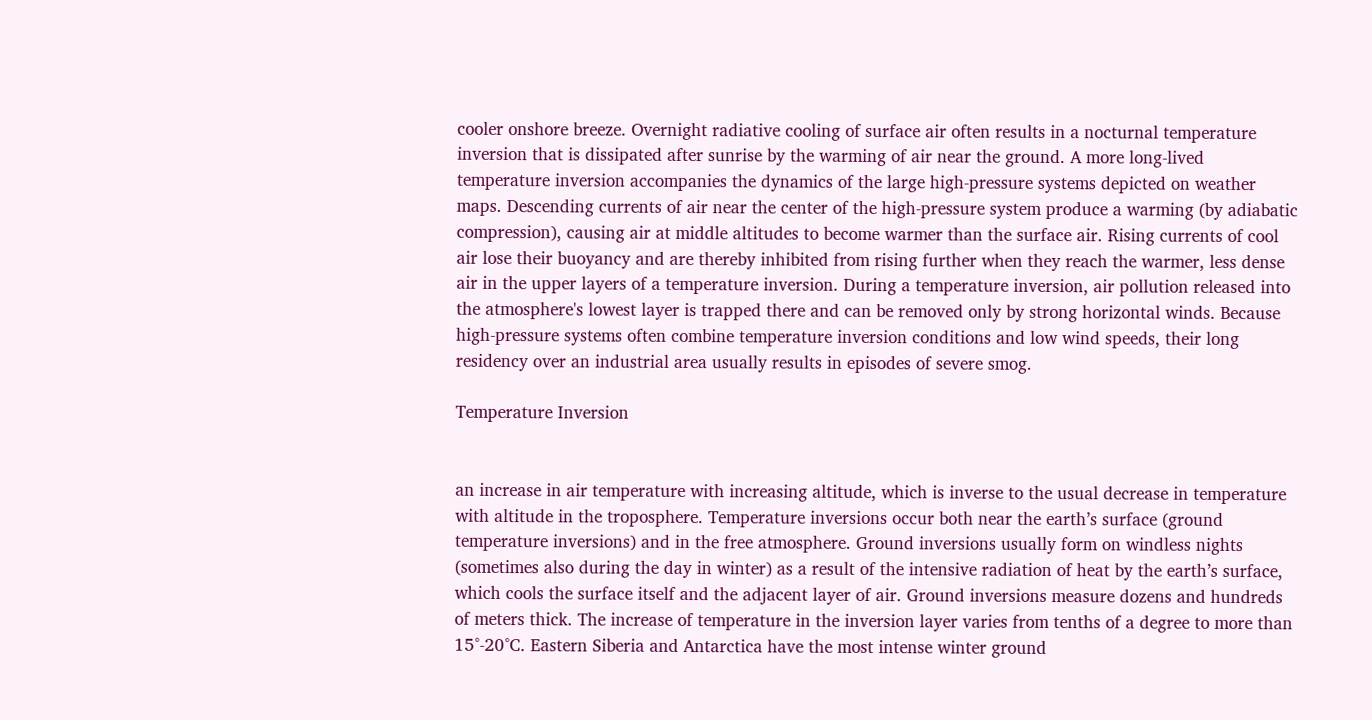cooler onshore breeze. Overnight radiative cooling of surface air often results in a nocturnal temperature inversion that is dissipated after sunrise by the warming of air near the ground. A more long-lived temperature inversion accompanies the dynamics of the large high-pressure systems depicted on weather maps. Descending currents of air near the center of the high-pressure system produce a warming (by adiabatic compression), causing air at middle altitudes to become warmer than the surface air. Rising currents of cool air lose their buoyancy and are thereby inhibited from rising further when they reach the warmer, less dense air in the upper layers of a temperature inversion. During a temperature inversion, air pollution released into the atmosphere's lowest layer is trapped there and can be removed only by strong horizontal winds. Because high-pressure systems often combine temperature inversion conditions and low wind speeds, their long residency over an industrial area usually results in episodes of severe smog.

Temperature Inversion


an increase in air temperature with increasing altitude, which is inverse to the usual decrease in temperature with altitude in the troposphere. Temperature inversions occur both near the earth’s surface (ground temperature inversions) and in the free atmosphere. Ground inversions usually form on windless nights (sometimes also during the day in winter) as a result of the intensive radiation of heat by the earth’s surface, which cools the surface itself and the adjacent layer of air. Ground inversions measure dozens and hundreds of meters thick. The increase of temperature in the inversion layer varies from tenths of a degree to more than 15°-20°C. Eastern Siberia and Antarctica have the most intense winter ground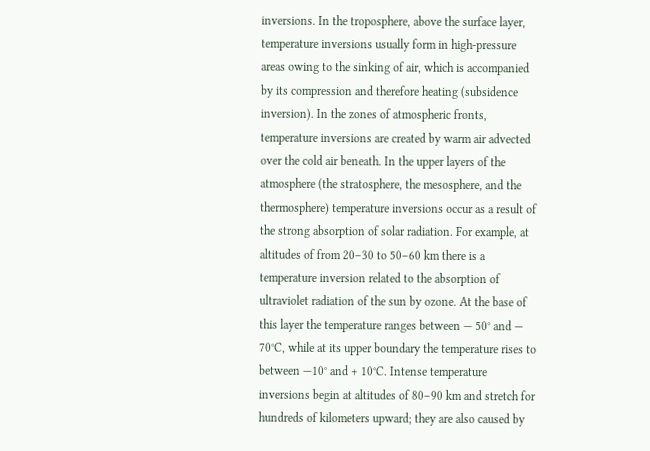inversions. In the troposphere, above the surface layer, temperature inversions usually form in high-pressure areas owing to the sinking of air, which is accompanied by its compression and therefore heating (subsidence inversion). In the zones of atmospheric fronts, temperature inversions are created by warm air advected over the cold air beneath. In the upper layers of the atmosphere (the stratosphere, the mesosphere, and the thermosphere) temperature inversions occur as a result of the strong absorption of solar radiation. For example, at altitudes of from 20–30 to 50–60 km there is a temperature inversion related to the absorption of ultraviolet radiation of the sun by ozone. At the base of this layer the temperature ranges between — 50° and — 70°C, while at its upper boundary the temperature rises to between —10° and + 10°C. Intense temperature inversions begin at altitudes of 80–90 km and stretch for hundreds of kilometers upward; they are also caused by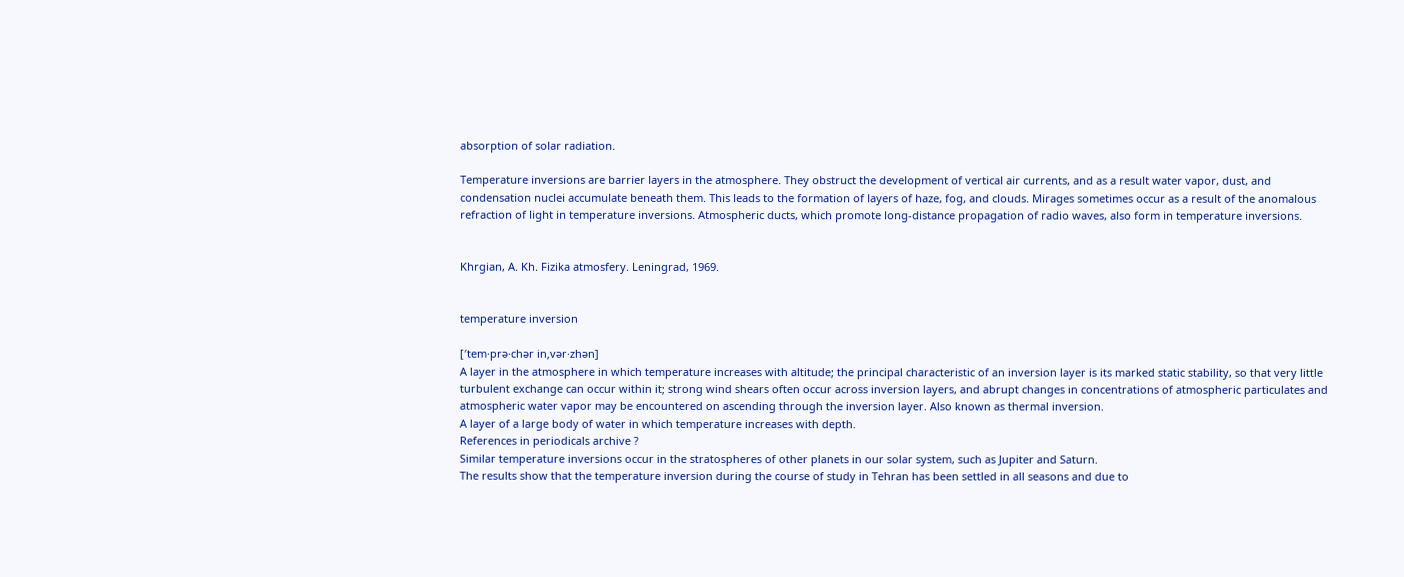absorption of solar radiation.

Temperature inversions are barrier layers in the atmosphere. They obstruct the development of vertical air currents, and as a result water vapor, dust, and condensation nuclei accumulate beneath them. This leads to the formation of layers of haze, fog, and clouds. Mirages sometimes occur as a result of the anomalous refraction of light in temperature inversions. Atmospheric ducts, which promote long-distance propagation of radio waves, also form in temperature inversions.


Khrgian, A. Kh. Fizika atmosfery. Leningrad, 1969.


temperature inversion

[′tem·prə·chər in‚vər·zhən]
A layer in the atmosphere in which temperature increases with altitude; the principal characteristic of an inversion layer is its marked static stability, so that very little turbulent exchange can occur within it; strong wind shears often occur across inversion layers, and abrupt changes in concentrations of atmospheric particulates and atmospheric water vapor may be encountered on ascending through the inversion layer. Also known as thermal inversion.
A layer of a large body of water in which temperature increases with depth.
References in periodicals archive ?
Similar temperature inversions occur in the stratospheres of other planets in our solar system, such as Jupiter and Saturn.
The results show that the temperature inversion during the course of study in Tehran has been settled in all seasons and due to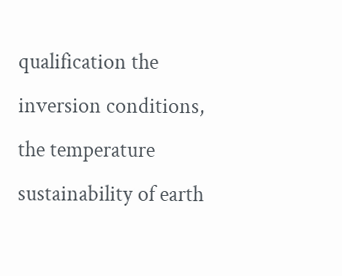qualification the inversion conditions, the temperature sustainability of earth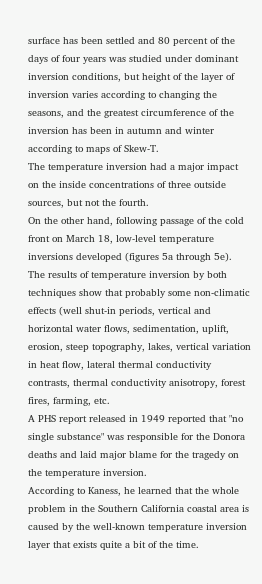surface has been settled and 80 percent of the days of four years was studied under dominant inversion conditions, but height of the layer of inversion varies according to changing the seasons, and the greatest circumference of the inversion has been in autumn and winter according to maps of Skew-T.
The temperature inversion had a major impact on the inside concentrations of three outside sources, but not the fourth.
On the other hand, following passage of the cold front on March 18, low-level temperature inversions developed (figures 5a through 5e).
The results of temperature inversion by both techniques show that probably some non-climatic effects (well shut-in periods, vertical and horizontal water flows, sedimentation, uplift, erosion, steep topography, lakes, vertical variation in heat flow, lateral thermal conductivity contrasts, thermal conductivity anisotropy, forest fires, farming, etc.
A PHS report released in 1949 reported that "no single substance" was responsible for the Donora deaths and laid major blame for the tragedy on the temperature inversion.
According to Kaness, he learned that the whole problem in the Southern California coastal area is caused by the well-known temperature inversion layer that exists quite a bit of the time.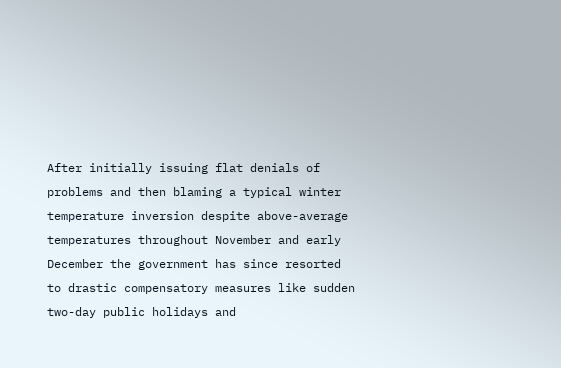After initially issuing flat denials of problems and then blaming a typical winter temperature inversion despite above-average temperatures throughout November and early December the government has since resorted to drastic compensatory measures like sudden two-day public holidays and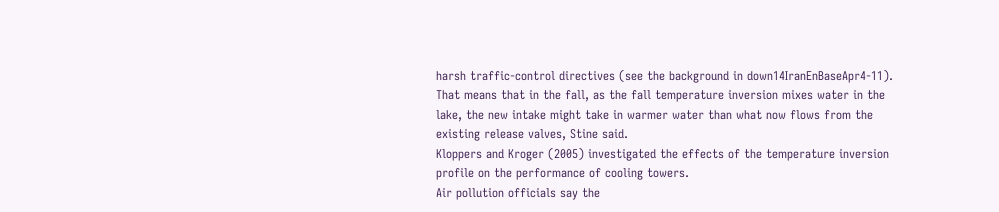harsh traffic-control directives (see the background in down14IranEnBaseApr4-11).
That means that in the fall, as the fall temperature inversion mixes water in the lake, the new intake might take in warmer water than what now flows from the existing release valves, Stine said.
Kloppers and Kroger (2005) investigated the effects of the temperature inversion profile on the performance of cooling towers.
Air pollution officials say the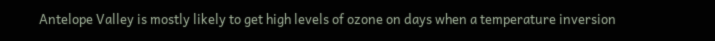Antelope Valley is mostly likely to get high levels of ozone on days when a temperature inversion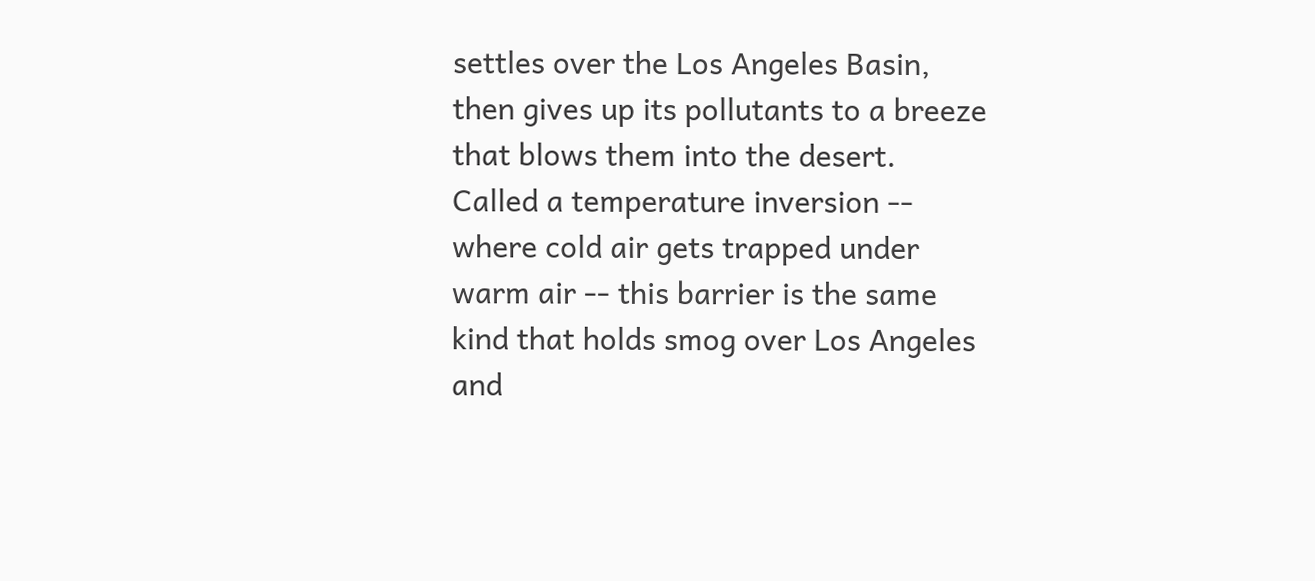settles over the Los Angeles Basin, then gives up its pollutants to a breeze that blows them into the desert.
Called a temperature inversion -- where cold air gets trapped under warm air -- this barrier is the same kind that holds smog over Los Angeles and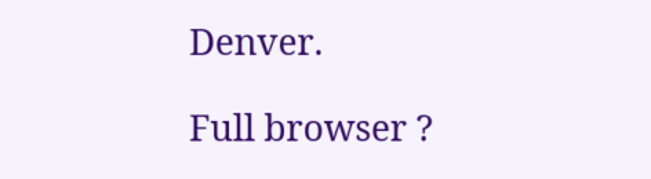Denver.

Full browser ?